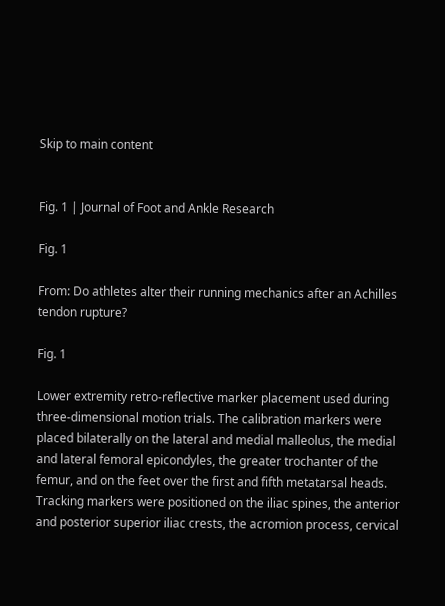Skip to main content


Fig. 1 | Journal of Foot and Ankle Research

Fig. 1

From: Do athletes alter their running mechanics after an Achilles tendon rupture?

Fig. 1

Lower extremity retro-reflective marker placement used during three-dimensional motion trials. The calibration markers were placed bilaterally on the lateral and medial malleolus, the medial and lateral femoral epicondyles, the greater trochanter of the femur, and on the feet over the first and fifth metatarsal heads. Tracking markers were positioned on the iliac spines, the anterior and posterior superior iliac crests, the acromion process, cervical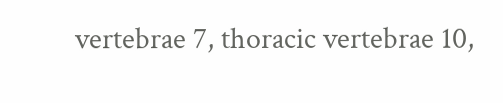vertebrae 7, thoracic vertebrae 10,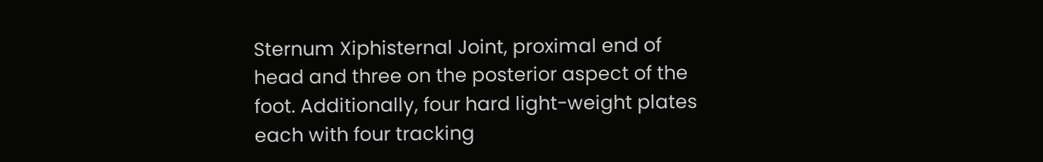Sternum Xiphisternal Joint, proximal end of head and three on the posterior aspect of the foot. Additionally, four hard light-weight plates each with four tracking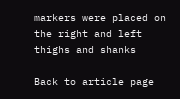markers were placed on the right and left thighs and shanks

Back to article page